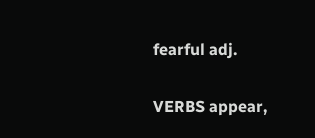fearful adj.

VERBS appear,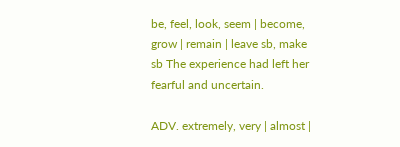be, feel, look, seem | become, grow | remain | leave sb, make sb The experience had left her fearful and uncertain.

ADV. extremely, very | almost |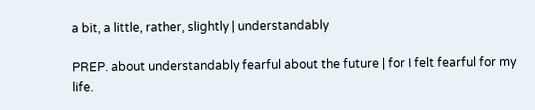a bit, a little, rather, slightly | understandably

PREP. about understandably fearful about the future | for I felt fearful for my life.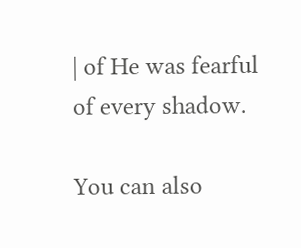| of He was fearful of every shadow.

You can also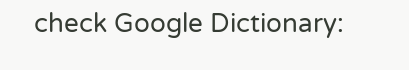check Google Dictionary: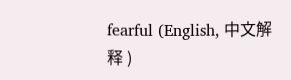fearful (English, 中文解释 )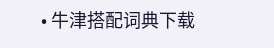• 牛津搭配词典下载